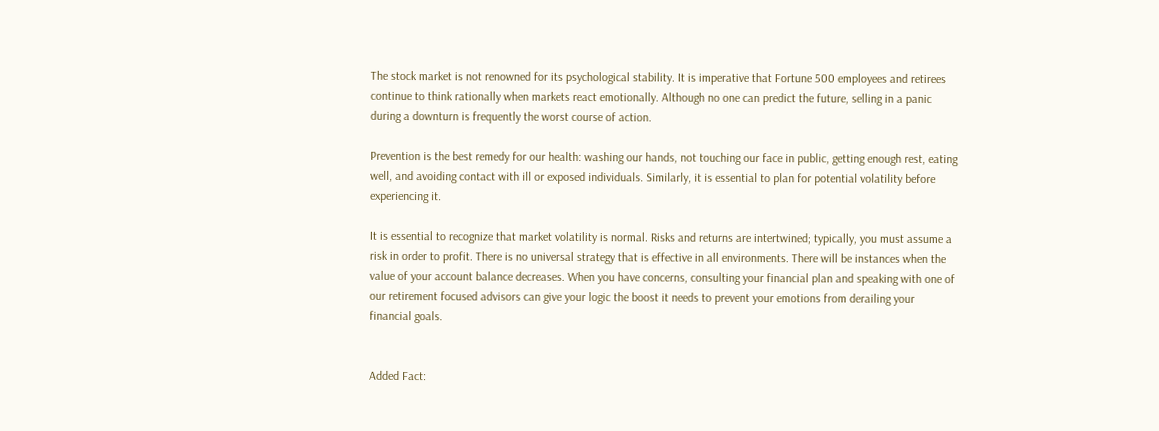The stock market is not renowned for its psychological stability. It is imperative that Fortune 500 employees and retirees continue to think rationally when markets react emotionally. Although no one can predict the future, selling in a panic during a downturn is frequently the worst course of action.

Prevention is the best remedy for our health: washing our hands, not touching our face in public, getting enough rest, eating well, and avoiding contact with ill or exposed individuals. Similarly, it is essential to plan for potential volatility before experiencing it.

It is essential to recognize that market volatility is normal. Risks and returns are intertwined; typically, you must assume a risk in order to profit. There is no universal strategy that is effective in all environments. There will be instances when the value of your account balance decreases. When you have concerns, consulting your financial plan and speaking with one of our retirement focused advisors can give your logic the boost it needs to prevent your emotions from derailing your financial goals.


Added Fact: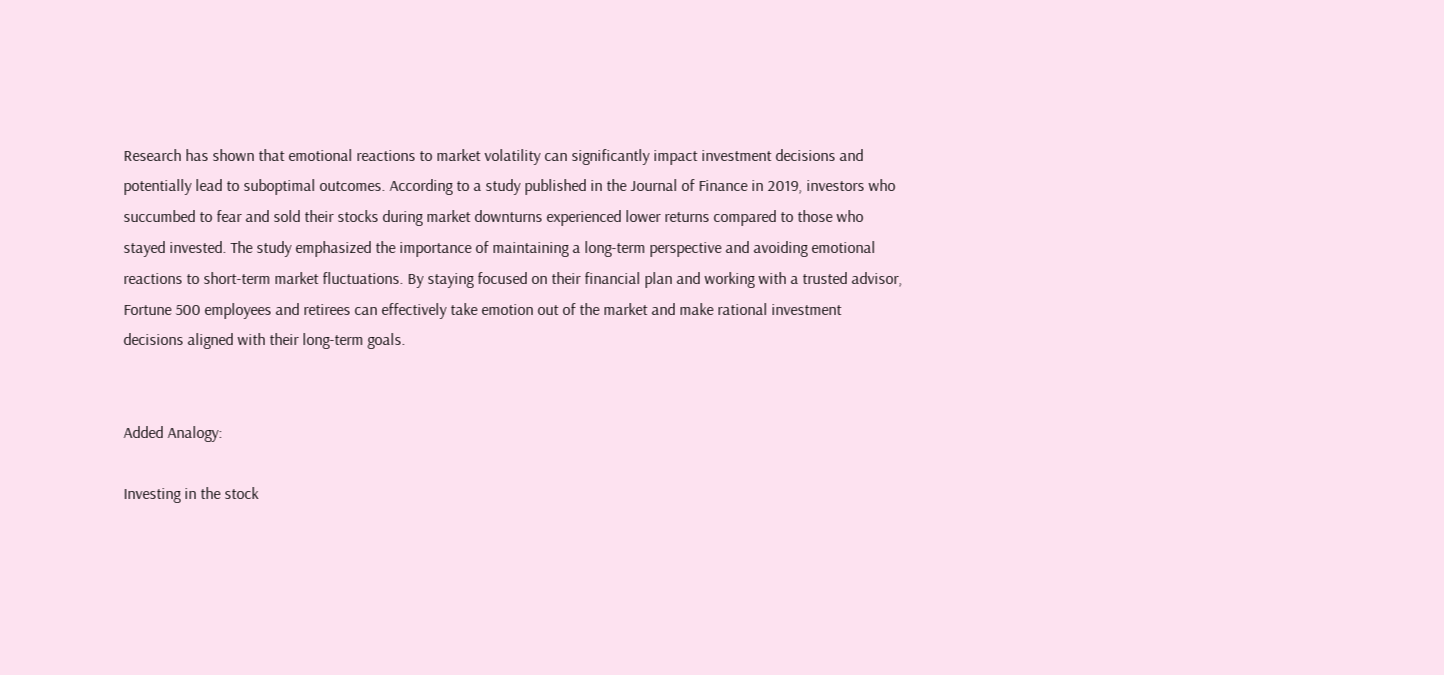Research has shown that emotional reactions to market volatility can significantly impact investment decisions and potentially lead to suboptimal outcomes. According to a study published in the Journal of Finance in 2019, investors who succumbed to fear and sold their stocks during market downturns experienced lower returns compared to those who stayed invested. The study emphasized the importance of maintaining a long-term perspective and avoiding emotional reactions to short-term market fluctuations. By staying focused on their financial plan and working with a trusted advisor, Fortune 500 employees and retirees can effectively take emotion out of the market and make rational investment decisions aligned with their long-term goals.


Added Analogy:

Investing in the stock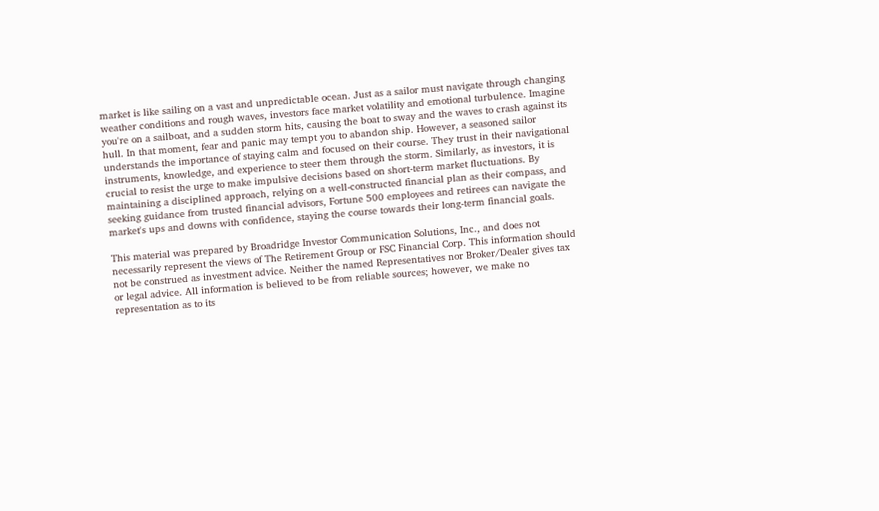market is like sailing on a vast and unpredictable ocean. Just as a sailor must navigate through changing weather conditions and rough waves, investors face market volatility and emotional turbulence. Imagine you're on a sailboat, and a sudden storm hits, causing the boat to sway and the waves to crash against its hull. In that moment, fear and panic may tempt you to abandon ship. However, a seasoned sailor understands the importance of staying calm and focused on their course. They trust in their navigational instruments, knowledge, and experience to steer them through the storm. Similarly, as investors, it is crucial to resist the urge to make impulsive decisions based on short-term market fluctuations. By maintaining a disciplined approach, relying on a well-constructed financial plan as their compass, and seeking guidance from trusted financial advisors, Fortune 500 employees and retirees can navigate the market's ups and downs with confidence, staying the course towards their long-term financial goals.

This material was prepared by Broadridge Investor Communication Solutions, Inc., and does not necessarily represent the views of The Retirement Group or FSC Financial Corp. This information should not be construed as investment advice. Neither the named Representatives nor Broker/Dealer gives tax or legal advice. All information is believed to be from reliable sources; however, we make no representation as to its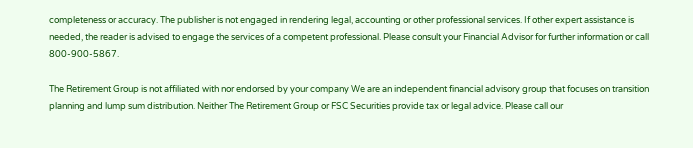completeness or accuracy. The publisher is not engaged in rendering legal, accounting or other professional services. If other expert assistance is needed, the reader is advised to engage the services of a competent professional. Please consult your Financial Advisor for further information or call 800-900-5867.

The Retirement Group is not affiliated with nor endorsed by your company We are an independent financial advisory group that focuses on transition planning and lump sum distribution. Neither The Retirement Group or FSC Securities provide tax or legal advice. Please call our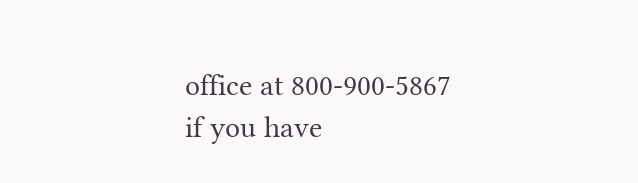office at 800-900-5867 if you have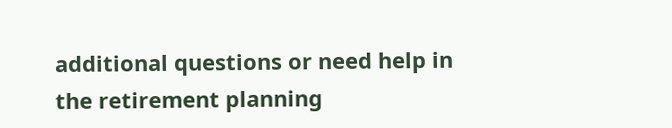additional questions or need help in the retirement planning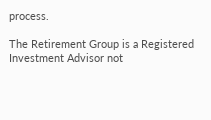process.

The Retirement Group is a Registered Investment Advisor not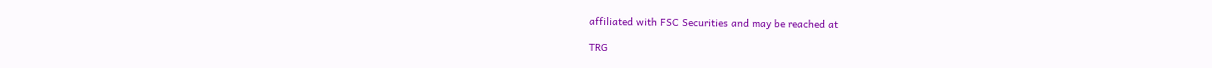affiliated with FSC Securities and may be reached at

TRG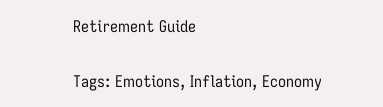Retirement Guide

Tags: Emotions, Inflation, Economy